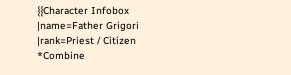{{Character Infobox
|name=Father Grigori
|rank=Priest / Citizen
*Combine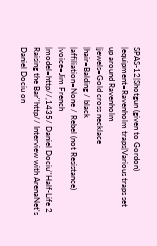SPAS-12|Shotgun (given to Gordon)
|equipment=Ravenholm traps|Various traps set up around Ravenholm
|jewels=Gold cross necklace
|hair=Balding / black
|affiliation=None / Rebel (not Resistance)
|voice=Jim French
|model=http//,1435/ Daniel Dociu''Half-Life 2 Raising the Bar''http// Interview with ArenaNet's Daniel Dociu on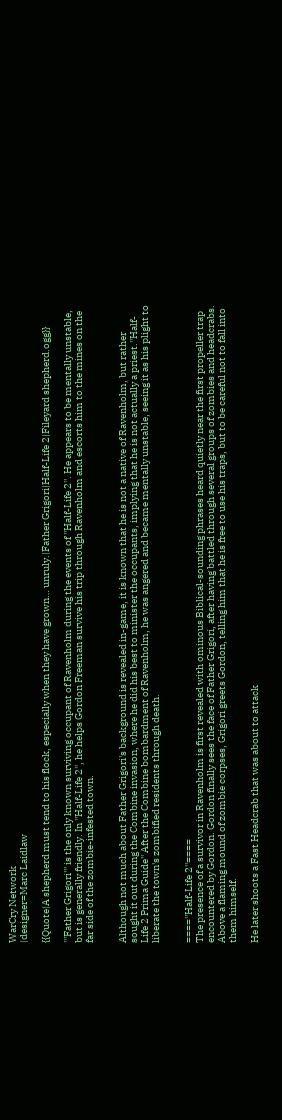WarCry Network
|designer=Marc Laidlaw

{{Quote|A shepherd must tend to his flock, especially when they have grown… unruly.|Father Grigori|Half-Life 2|Fileyard shepherd.ogg}}

'''Father Grigori''' is the only known surviving occupant of Ravenholm during the events of ''Half-Life 2''. He appears to be mentally unstable, but is generally friendly. In ''Half-Life 2'', he helps Gordon Freeman survive his trip through Ravenholm and escorts him to the mines on the far side of the zombie-infested town.


Although not much about Father Grigori's background is revealed in-game, it is known that he is not a native of Ravenholm, but rather sought it out during the Combine invasion, where he did his best to minister the occupants, implying that he is not actually a priest.''Half-Life 2 Prima Guide'' After the Combine bombardment of Ravenholm, he was angered and became mentally unstable, seeing it as his plight to liberate the town's zombified residents through death.


====''Half-Life 2''====
The presence of a survivor in Ravenholm is first revealed with ominous Biblical-sounding phrases heard quietly near the first propeller trap encountered by Gordon. Gordon finally sees the face of Father Grigori, after having battled through several groups of zombies and headcrabs. Above a flaming mound of zombie corpses, Grigori greets Gordon, telling him that he is free to use his traps, but to be careful not to fall into them himself.

He later shoots a Fast Headcrab that was about to attack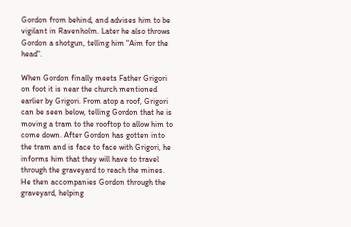Gordon from behind, and advises him to be vigilant in Ravenholm. Later he also throws Gordon a shotgun, telling him "Aim for the head".

When Gordon finally meets Father Grigori on foot it is near the church mentioned earlier by Grigori. From atop a roof, Grigori can be seen below, telling Gordon that he is moving a tram to the rooftop to allow him to come down. After Gordon has gotten into the tram and is face to face with Grigori, he informs him that they will have to travel through the graveyard to reach the mines. He then accompanies Gordon through the graveyard, helping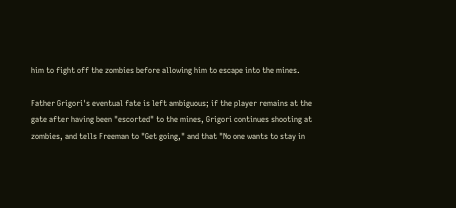him to fight off the zombies before allowing him to escape into the mines.

Father Grigori's eventual fate is left ambiguous; if the player remains at the gate after having been "escorted" to the mines, Grigori continues shooting at zombies, and tells Freeman to "Get going," and that "No one wants to stay in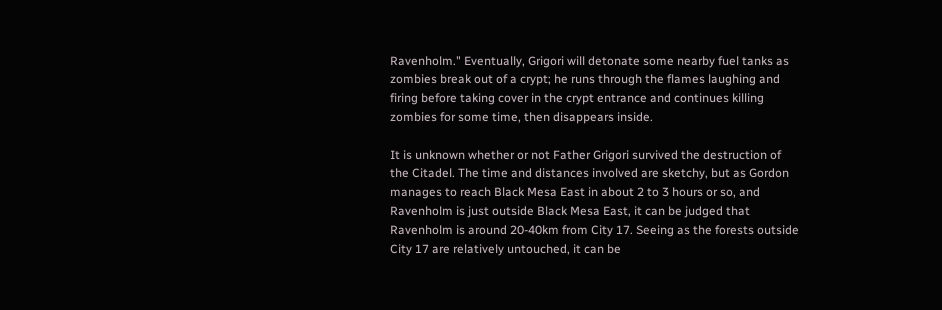Ravenholm." Eventually, Grigori will detonate some nearby fuel tanks as zombies break out of a crypt; he runs through the flames laughing and firing before taking cover in the crypt entrance and continues killing zombies for some time, then disappears inside.

It is unknown whether or not Father Grigori survived the destruction of the Citadel. The time and distances involved are sketchy, but as Gordon manages to reach Black Mesa East in about 2 to 3 hours or so, and Ravenholm is just outside Black Mesa East, it can be judged that Ravenholm is around 20-40km from City 17. Seeing as the forests outside City 17 are relatively untouched, it can be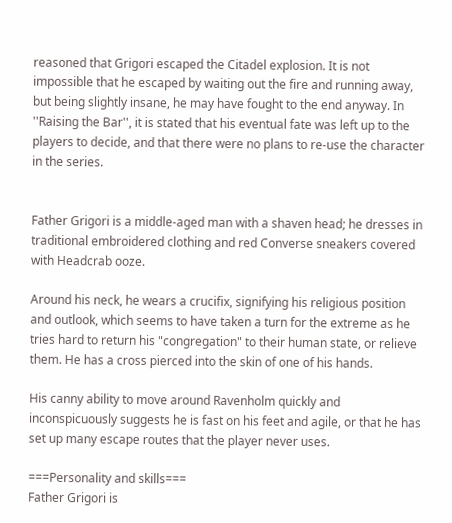reasoned that Grigori escaped the Citadel explosion. It is not impossible that he escaped by waiting out the fire and running away, but being slightly insane, he may have fought to the end anyway. In ''Raising the Bar'', it is stated that his eventual fate was left up to the players to decide, and that there were no plans to re-use the character in the series.


Father Grigori is a middle-aged man with a shaven head; he dresses in traditional embroidered clothing and red Converse sneakers covered with Headcrab ooze.

Around his neck, he wears a crucifix, signifying his religious position and outlook, which seems to have taken a turn for the extreme as he tries hard to return his "congregation" to their human state, or relieve them. He has a cross pierced into the skin of one of his hands.

His canny ability to move around Ravenholm quickly and inconspicuously suggests he is fast on his feet and agile, or that he has set up many escape routes that the player never uses.

===Personality and skills===
Father Grigori is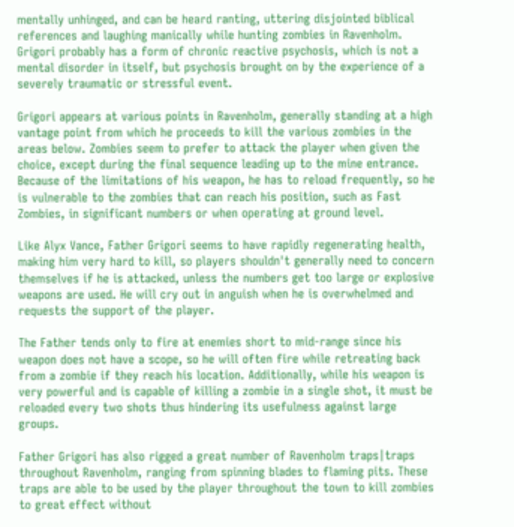mentally unhinged, and can be heard ranting, uttering disjointed biblical references and laughing manically while hunting zombies in Ravenholm. Grigori probably has a form of chronic reactive psychosis, which is not a mental disorder in itself, but psychosis brought on by the experience of a severely traumatic or stressful event.

Grigori appears at various points in Ravenholm, generally standing at a high vantage point from which he proceeds to kill the various zombies in the areas below. Zombies seem to prefer to attack the player when given the choice, except during the final sequence leading up to the mine entrance. Because of the limitations of his weapon, he has to reload frequently, so he is vulnerable to the zombies that can reach his position, such as Fast Zombies, in significant numbers or when operating at ground level.

Like Alyx Vance, Father Grigori seems to have rapidly regenerating health, making him very hard to kill, so players shouldn't generally need to concern themselves if he is attacked, unless the numbers get too large or explosive weapons are used. He will cry out in anguish when he is overwhelmed and requests the support of the player.

The Father tends only to fire at enemies short to mid-range since his weapon does not have a scope, so he will often fire while retreating back from a zombie if they reach his location. Additionally, while his weapon is very powerful and is capable of killing a zombie in a single shot, it must be reloaded every two shots thus hindering its usefulness against large groups.

Father Grigori has also rigged a great number of Ravenholm traps|traps throughout Ravenholm, ranging from spinning blades to flaming pits. These traps are able to be used by the player throughout the town to kill zombies to great effect without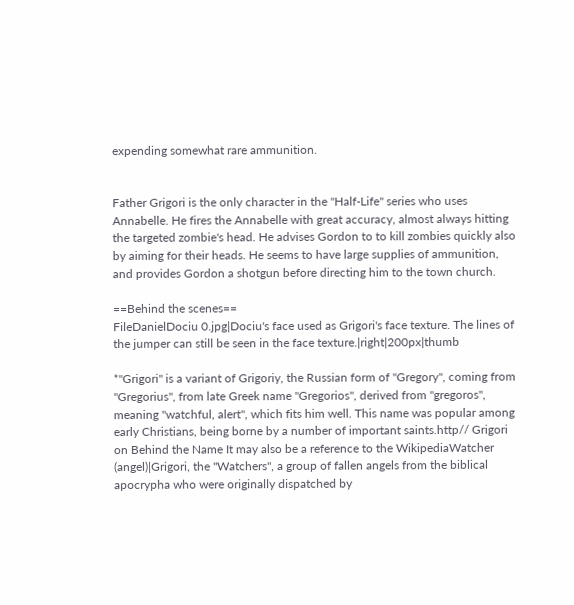expending somewhat rare ammunition.


Father Grigori is the only character in the ''Half-Life'' series who uses Annabelle. He fires the Annabelle with great accuracy, almost always hitting the targeted zombie's head. He advises Gordon to to kill zombies quickly also by aiming for their heads. He seems to have large supplies of ammunition, and provides Gordon a shotgun before directing him to the town church.

==Behind the scenes==
FileDanielDociu 0.jpg|Dociu's face used as Grigori's face texture. The lines of the jumper can still be seen in the face texture.|right|200px|thumb

*"Grigori" is a variant of Grigoriy, the Russian form of "Gregory", coming from "Gregorius", from late Greek name "Gregorios", derived from "gregoros", meaning "watchful, alert", which fits him well. This name was popular among early Christians, being borne by a number of important saints.http// Grigori on Behind the Name It may also be a reference to the WikipediaWatcher (angel)|Grigori, the "Watchers", a group of fallen angels from the biblical apocrypha who were originally dispatched by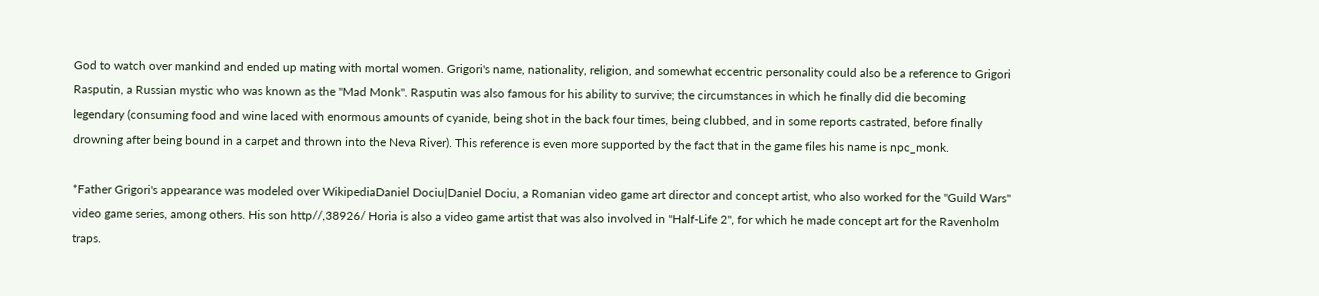God to watch over mankind and ended up mating with mortal women. Grigori's name, nationality, religion, and somewhat eccentric personality could also be a reference to Grigori Rasputin, a Russian mystic who was known as the "Mad Monk". Rasputin was also famous for his ability to survive; the circumstances in which he finally did die becoming legendary (consuming food and wine laced with enormous amounts of cyanide, being shot in the back four times, being clubbed, and in some reports castrated, before finally drowning after being bound in a carpet and thrown into the Neva River). This reference is even more supported by the fact that in the game files his name is npc_monk.

*Father Grigori's appearance was modeled over WikipediaDaniel Dociu|Daniel Dociu, a Romanian video game art director and concept artist, who also worked for the ''Guild Wars'' video game series, among others. His son http//,38926/ Horia is also a video game artist that was also involved in ''Half-Life 2'', for which he made concept art for the Ravenholm traps.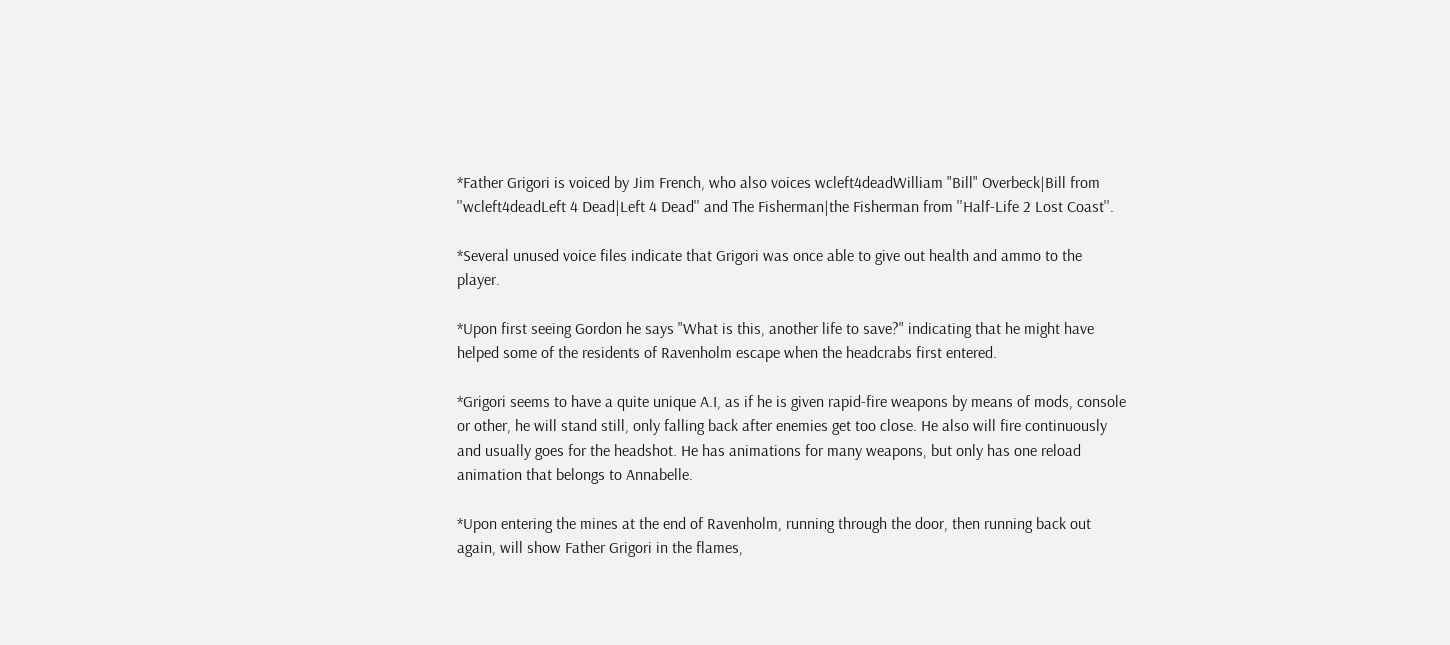*Father Grigori is voiced by Jim French, who also voices wcleft4deadWilliam "Bill" Overbeck|Bill from ''wcleft4deadLeft 4 Dead|Left 4 Dead'' and The Fisherman|the Fisherman from ''Half-Life 2 Lost Coast''.

*Several unused voice files indicate that Grigori was once able to give out health and ammo to the player.

*Upon first seeing Gordon he says "What is this, another life to save?" indicating that he might have helped some of the residents of Ravenholm escape when the headcrabs first entered.

*Grigori seems to have a quite unique A.I, as if he is given rapid-fire weapons by means of mods, console or other, he will stand still, only falling back after enemies get too close. He also will fire continuously and usually goes for the headshot. He has animations for many weapons, but only has one reload animation that belongs to Annabelle.

*Upon entering the mines at the end of Ravenholm, running through the door, then running back out again, will show Father Grigori in the flames,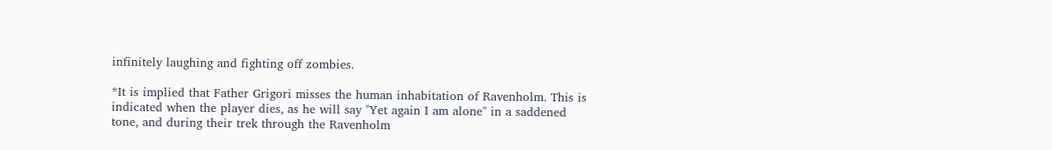infinitely laughing and fighting off zombies.

*It is implied that Father Grigori misses the human inhabitation of Ravenholm. This is indicated when the player dies, as he will say "Yet again I am alone" in a saddened tone, and during their trek through the Ravenholm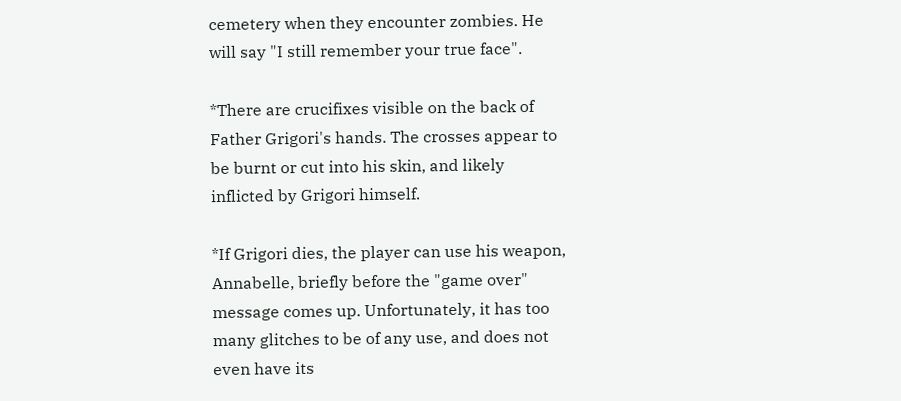cemetery when they encounter zombies. He will say "I still remember your true face".

*There are crucifixes visible on the back of Father Grigori's hands. The crosses appear to be burnt or cut into his skin, and likely inflicted by Grigori himself.

*If Grigori dies, the player can use his weapon, Annabelle, briefly before the "game over" message comes up. Unfortunately, it has too many glitches to be of any use, and does not even have its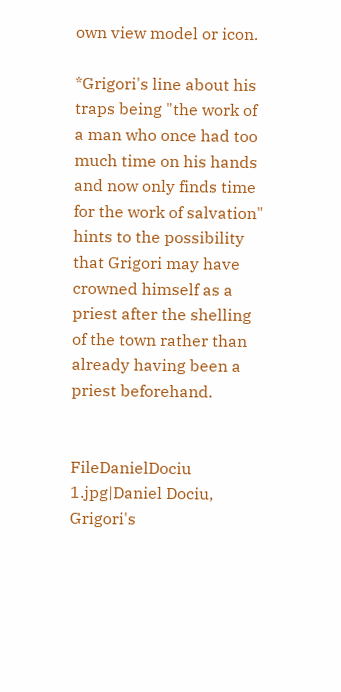own view model or icon.

*Grigori's line about his traps being "the work of a man who once had too much time on his hands and now only finds time for the work of salvation" hints to the possibility that Grigori may have crowned himself as a priest after the shelling of the town rather than already having been a priest beforehand.


FileDanielDociu 1.jpg|Daniel Dociu, Grigori's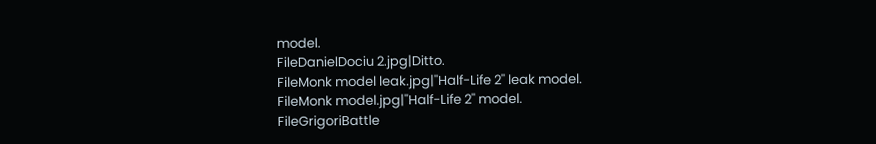model.
FileDanielDociu 2.jpg|Ditto.
FileMonk model leak.jpg|''Half-Life 2'' leak model.
FileMonk model.jpg|''Half-Life 2'' model.
FileGrigoriBattle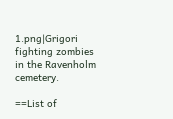1.png|Grigori fighting zombies in the Ravenholm cemetery.

==List of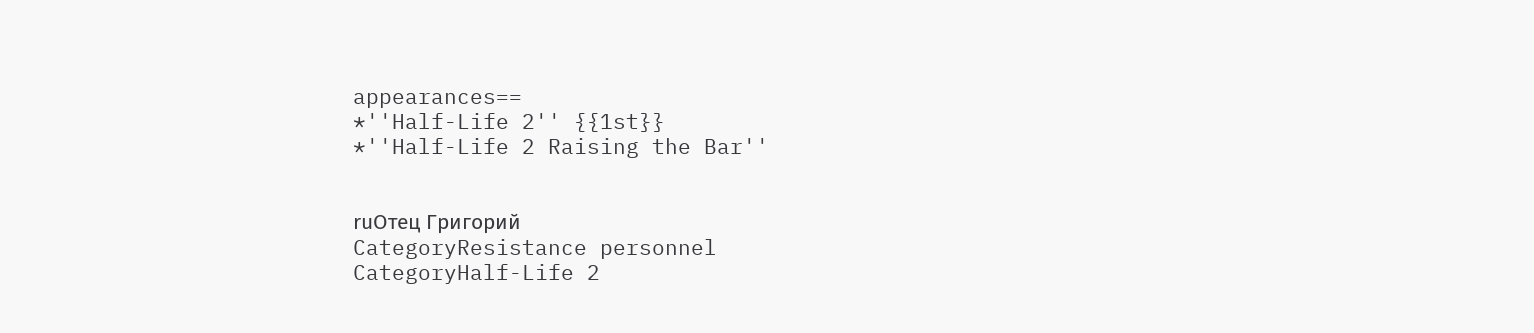appearances==
*''Half-Life 2'' {{1st}}
*''Half-Life 2 Raising the Bar''


ruОтец Григорий
CategoryResistance personnel
CategoryHalf-Life 2